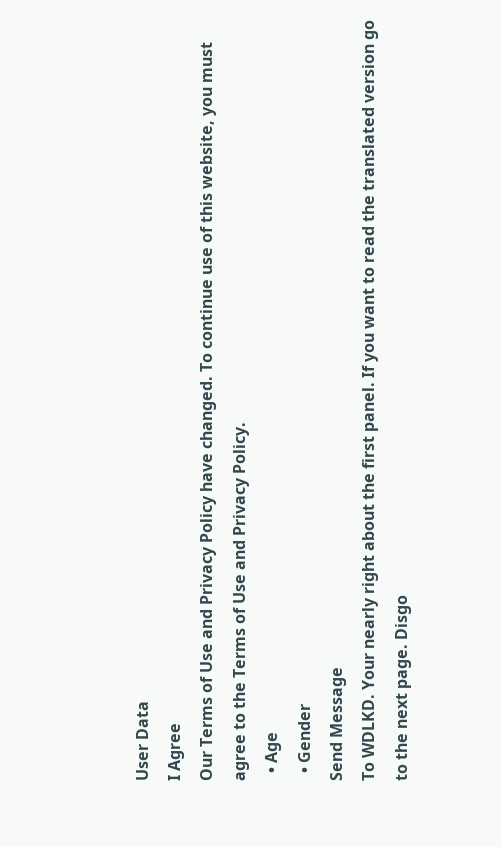User Data
I Agree
Our Terms of Use and Privacy Policy have changed. To continue use of this website, you must agree to the Terms of Use and Privacy Policy.
  • Age
  • Gender
Send Message
To WDLKD. Your nearly right about the first panel. If you want to read the translated version go to the next page. Disgo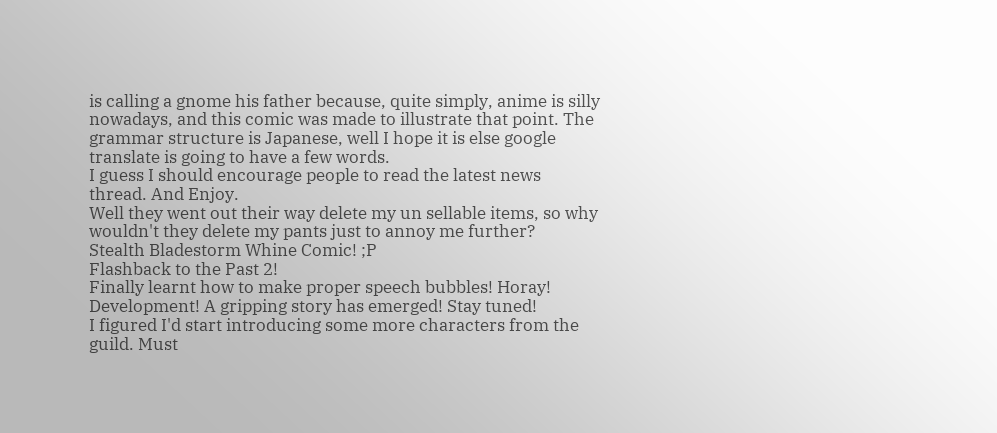is calling a gnome his father because, quite simply, anime is silly nowadays, and this comic was made to illustrate that point. The grammar structure is Japanese, well I hope it is else google translate is going to have a few words.
I guess I should encourage people to read the latest news thread. And Enjoy.
Well they went out their way delete my un sellable items, so why wouldn't they delete my pants just to annoy me further?
Stealth Bladestorm Whine Comic! ;P
Flashback to the Past 2!
Finally learnt how to make proper speech bubbles! Horay!
Development! A gripping story has emerged! Stay tuned!
I figured I'd start introducing some more characters from the guild. Must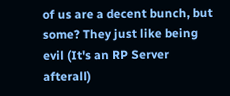of us are a decent bunch, but some? They just like being evil (It's an RP Server afterall)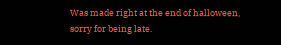Was made right at the end of halloween, sorry for being late.